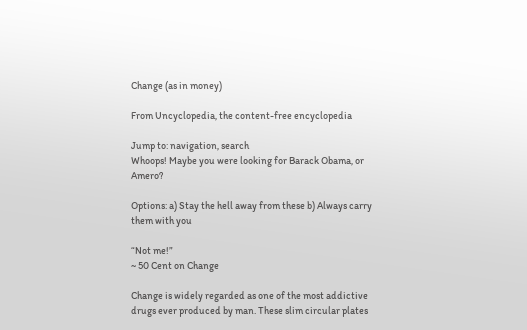Change (as in money)

From Uncyclopedia, the content-free encyclopedia

Jump to: navigation, search
Whoops! Maybe you were looking for Barack Obama, or Amero?

Options: a) Stay the hell away from these b) Always carry them with you

“Not me!”
~ 50 Cent on Change

Change is widely regarded as one of the most addictive drugs ever produced by man. These slim circular plates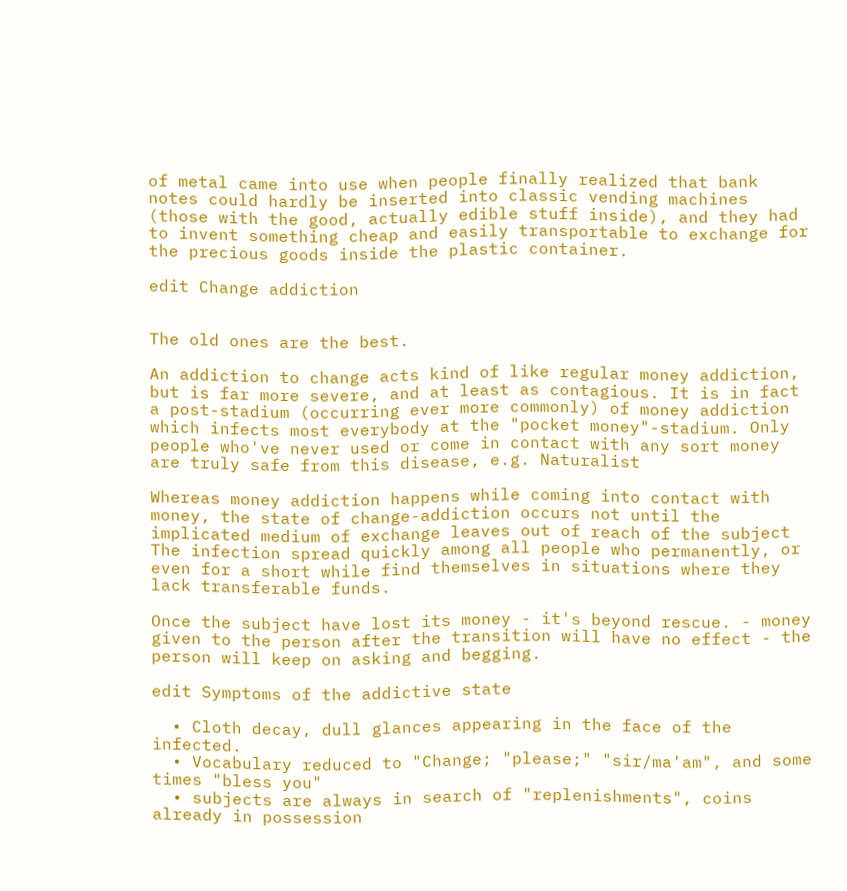of metal came into use when people finally realized that bank notes could hardly be inserted into classic vending machines (those with the good, actually edible stuff inside), and they had to invent something cheap and easily transportable to exchange for the precious goods inside the plastic container.

edit Change addiction


The old ones are the best.

An addiction to change acts kind of like regular money addiction, but is far more severe, and at least as contagious. It is in fact a post-stadium (occurring ever more commonly) of money addiction which infects most everybody at the "pocket money"-stadium. Only people who've never used or come in contact with any sort money are truly safe from this disease, e.g. Naturalist

Whereas money addiction happens while coming into contact with money, the state of change-addiction occurs not until the implicated medium of exchange leaves out of reach of the subject The infection spread quickly among all people who permanently, or even for a short while find themselves in situations where they lack transferable funds.

Once the subject have lost its money - it's beyond rescue. - money given to the person after the transition will have no effect - the person will keep on asking and begging.

edit Symptoms of the addictive state

  • Cloth decay, dull glances appearing in the face of the infected.
  • Vocabulary reduced to "Change; "please;" "sir/ma'am", and some times "bless you"
  • subjects are always in search of "replenishments", coins already in possession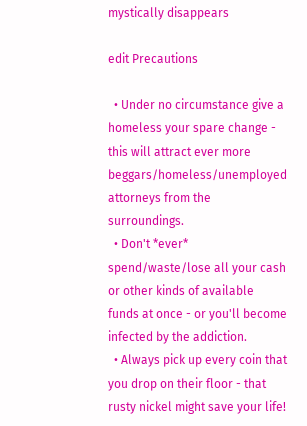mystically disappears

edit Precautions

  • Under no circumstance give a homeless your spare change - this will attract ever more beggars/homeless/unemployed attorneys from the surroundings.
  • Don't *ever* spend/waste/lose all your cash or other kinds of available funds at once - or you'll become infected by the addiction.
  • Always pick up every coin that you drop on their floor - that rusty nickel might save your life!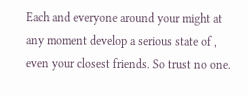Each and everyone around your might at any moment develop a serious state of , even your closest friends. So trust no one.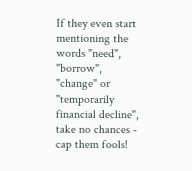If they even start mentioning the words "need", "borrow", "change" or "temporarily financial decline", take no chances - cap them fools!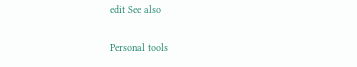edit See also

Personal tools